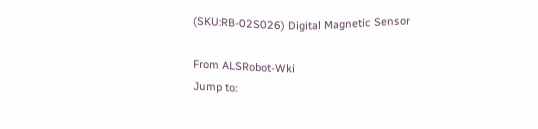(SKU:RB-02S026) Digital Magnetic Sensor

From ALSRobot-Wki
Jump to: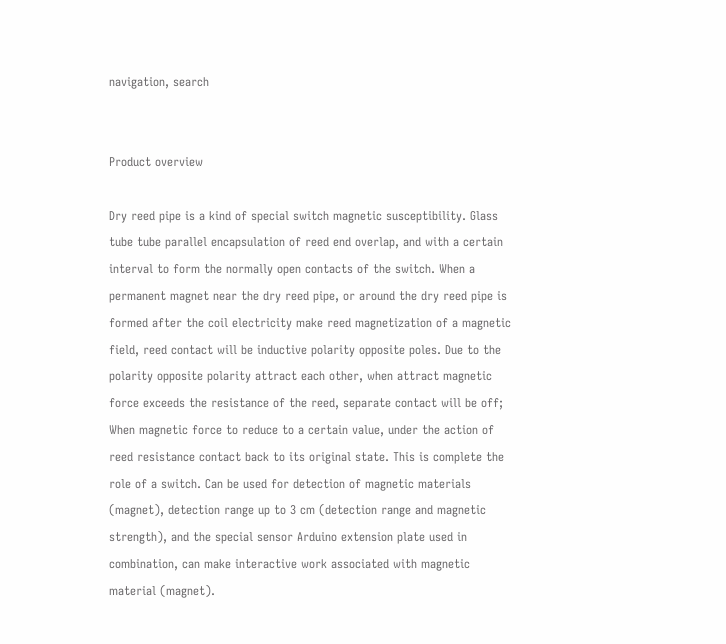navigation, search


Product overview

Dry reed pipe is a kind of special switch magnetic susceptibility. Glass tube tube parallel encapsulation of reed end overlap, and with a certain interval to form the normally open contacts of the switch. When a permanent magnet near the dry reed pipe, or around the dry reed pipe is formed after the coil electricity make reed magnetization of a magnetic field, reed contact will be inductive polarity opposite poles. Due to the polarity opposite polarity attract each other, when attract magnetic force exceeds the resistance of the reed, separate contact will be off; When magnetic force to reduce to a certain value, under the action of reed resistance contact back to its original state. This is complete the role of a switch. Can be used for detection of magnetic materials (magnet), detection range up to 3 cm (detection range and magnetic strength), and the special sensor Arduino extension plate used in combination, can make interactive work associated with magnetic material (magnet).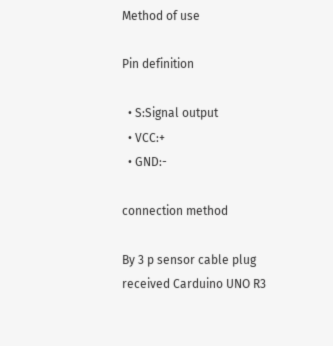Method of use

Pin definition

  • S:Signal output
  • VCC:+
  • GND:-

connection method

By 3 p sensor cable plug received Carduino UNO R3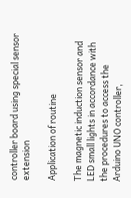controller board using special sensor extension

Application of routine

The magnetic induction sensor and LED small lights in accordance with the procedures to access the Arduino UNO controller,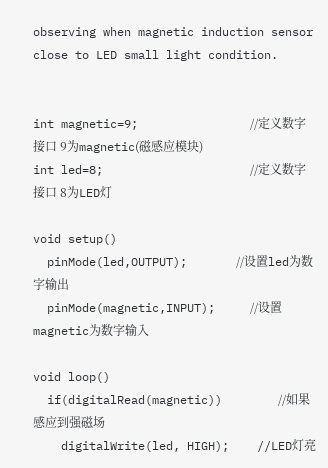observing when magnetic induction sensor close to LED small light condition.


int magnetic=9;                //定义数字接口 9为magnetic(磁感应模块)
int led=8;                     //定义数字接口 8为LED灯

void setup()
  pinMode(led,OUTPUT);       //设置led为数字输出
  pinMode(magnetic,INPUT);     //设置magnetic为数字输入

void loop()
  if(digitalRead(magnetic))        //如果感应到强磁场
    digitalWrite(led, HIGH);    //LED灯亮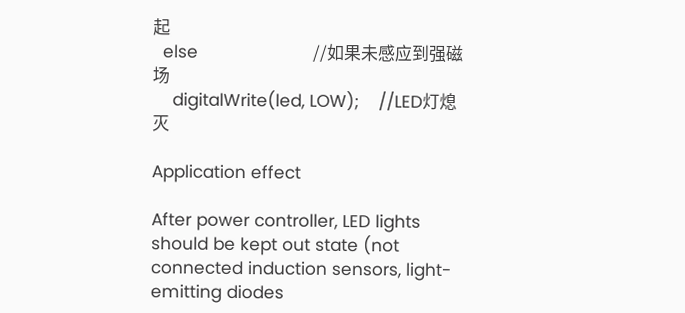起
  else                       //如果未感应到强磁场
    digitalWrite(led, LOW);    //LED灯熄灭

Application effect

After power controller, LED lights should be kept out state (not connected induction sensors, light-emitting diodes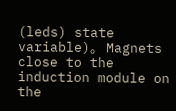(leds) state variable)。 Magnets close to the induction module on the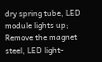dry spring tube, LED module lights up; Remove the magnet steel, LED light-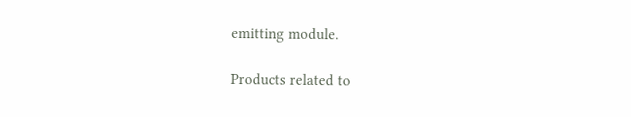emitting module.

Products related to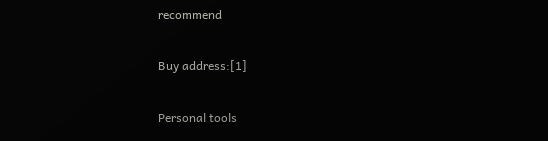recommend

Buy address:[1]

Personal tools